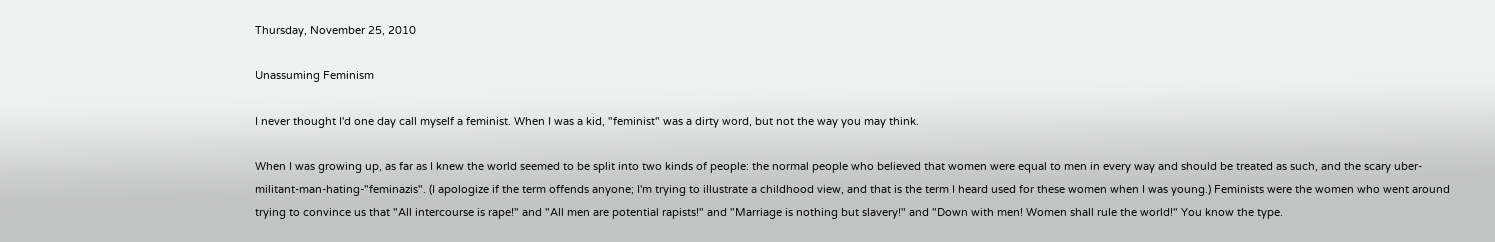Thursday, November 25, 2010

Unassuming Feminism

I never thought I'd one day call myself a feminist. When I was a kid, "feminist" was a dirty word, but not the way you may think.

When I was growing up, as far as I knew the world seemed to be split into two kinds of people: the normal people who believed that women were equal to men in every way and should be treated as such, and the scary uber-militant-man-hating-"feminazis". (I apologize if the term offends anyone; I'm trying to illustrate a childhood view, and that is the term I heard used for these women when I was young.) Feminists were the women who went around trying to convince us that "All intercourse is rape!" and "All men are potential rapists!" and "Marriage is nothing but slavery!" and "Down with men! Women shall rule the world!" You know the type.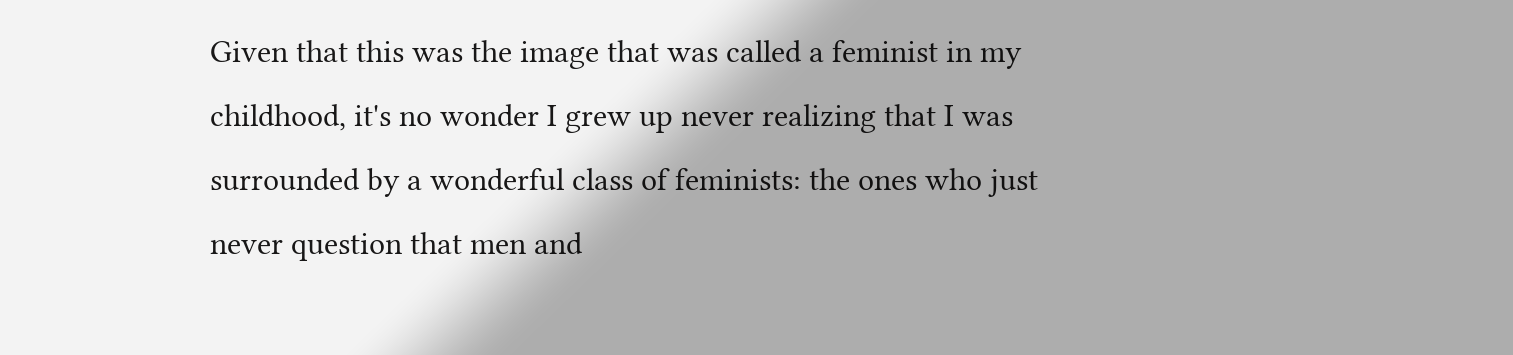Given that this was the image that was called a feminist in my childhood, it's no wonder I grew up never realizing that I was surrounded by a wonderful class of feminists: the ones who just never question that men and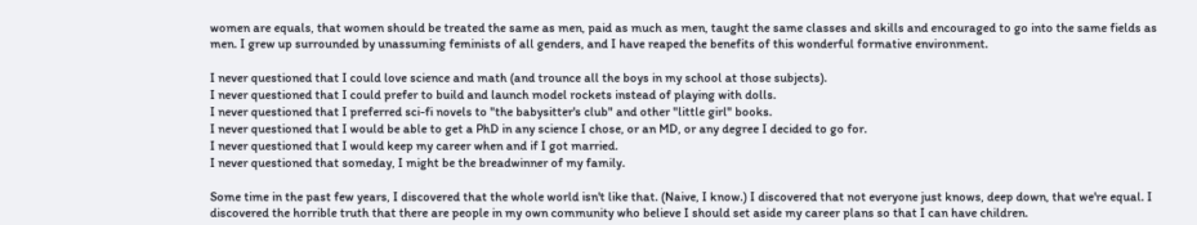women are equals, that women should be treated the same as men, paid as much as men, taught the same classes and skills and encouraged to go into the same fields as men. I grew up surrounded by unassuming feminists of all genders, and I have reaped the benefits of this wonderful formative environment.

I never questioned that I could love science and math (and trounce all the boys in my school at those subjects).
I never questioned that I could prefer to build and launch model rockets instead of playing with dolls.
I never questioned that I preferred sci-fi novels to "the babysitter's club" and other "little girl" books.
I never questioned that I would be able to get a PhD in any science I chose, or an MD, or any degree I decided to go for.
I never questioned that I would keep my career when and if I got married.
I never questioned that someday, I might be the breadwinner of my family.

Some time in the past few years, I discovered that the whole world isn't like that. (Naive, I know.) I discovered that not everyone just knows, deep down, that we're equal. I discovered the horrible truth that there are people in my own community who believe I should set aside my career plans so that I can have children.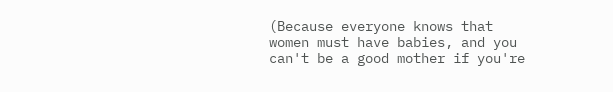(Because everyone knows that women must have babies, and you can't be a good mother if you're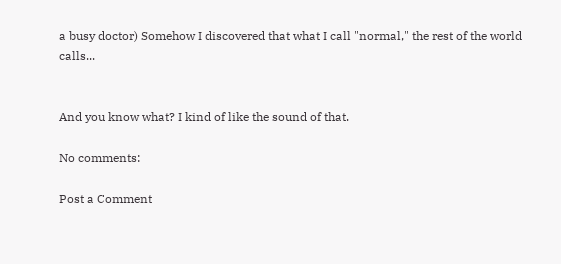a busy doctor) Somehow I discovered that what I call "normal," the rest of the world calls...


And you know what? I kind of like the sound of that.

No comments:

Post a Comment